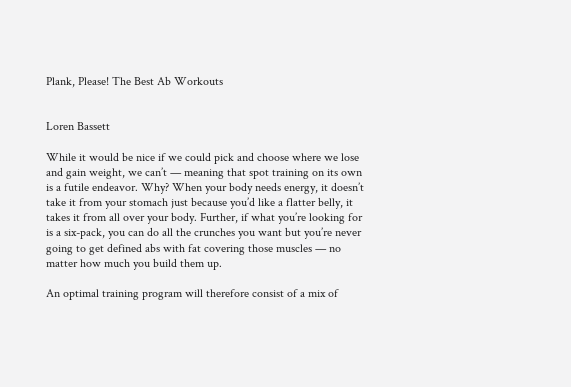Plank, Please! The Best Ab Workouts


Loren Bassett

While it would be nice if we could pick and choose where we lose and gain weight, we can’t — meaning that spot training on its own is a futile endeavor. Why? When your body needs energy, it doesn’t take it from your stomach just because you’d like a flatter belly, it takes it from all over your body. Further, if what you’re looking for is a six-pack, you can do all the crunches you want but you’re never going to get defined abs with fat covering those muscles — no matter how much you build them up.

An optimal training program will therefore consist of a mix of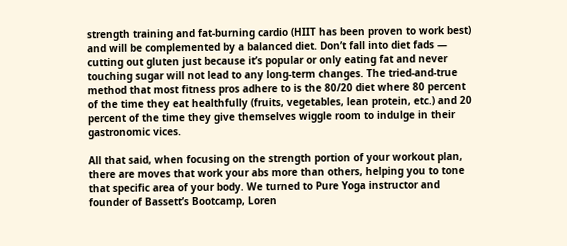strength training and fat-burning cardio (HIIT has been proven to work best) and will be complemented by a balanced diet. Don’t fall into diet fads — cutting out gluten just because it’s popular or only eating fat and never touching sugar will not lead to any long-term changes. The tried-and-true method that most fitness pros adhere to is the 80/20 diet where 80 percent of the time they eat healthfully (fruits, vegetables, lean protein, etc.) and 20 percent of the time they give themselves wiggle room to indulge in their gastronomic vices.

All that said, when focusing on the strength portion of your workout plan, there are moves that work your abs more than others, helping you to tone that specific area of your body. We turned to Pure Yoga instructor and founder of Bassett’s Bootcamp, Loren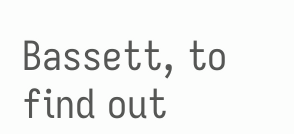Bassett, to find out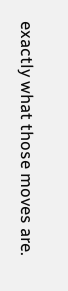exactly what those moves are.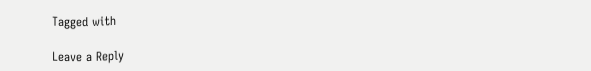Tagged with

Leave a Reply